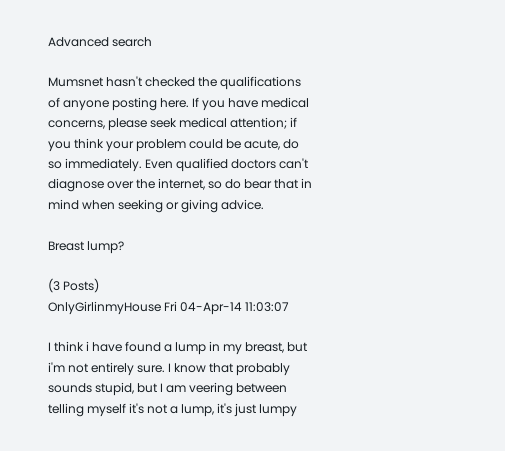Advanced search

Mumsnet hasn't checked the qualifications of anyone posting here. If you have medical concerns, please seek medical attention; if you think your problem could be acute, do so immediately. Even qualified doctors can't diagnose over the internet, so do bear that in mind when seeking or giving advice.

Breast lump?

(3 Posts)
OnlyGirlinmyHouse Fri 04-Apr-14 11:03:07

I think i have found a lump in my breast, but i'm not entirely sure. I know that probably sounds stupid, but I am veering between telling myself it's not a lump, it's just lumpy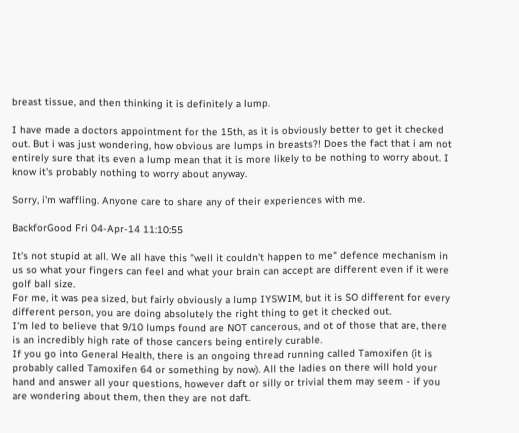breast tissue, and then thinking it is definitely a lump.

I have made a doctors appointment for the 15th, as it is obviously better to get it checked out. But i was just wondering, how obvious are lumps in breasts?! Does the fact that i am not entirely sure that its even a lump mean that it is more likely to be nothing to worry about. I know it's probably nothing to worry about anyway.

Sorry, i'm waffling. Anyone care to share any of their experiences with me.

BackforGood Fri 04-Apr-14 11:10:55

It's not stupid at all. We all have this "well it couldn't happen to me" defence mechanism in us so what your fingers can feel and what your brain can accept are different even if it were golf ball size.
For me, it was pea sized, but fairly obviously a lump IYSWIM, but it is SO different for every different person, you are doing absolutely the right thing to get it checked out.
I'm led to believe that 9/10 lumps found are NOT cancerous, and ot of those that are, there is an incredibly high rate of those cancers being entirely curable.
If you go into General Health, there is an ongoing thread running called Tamoxifen (it is probably called Tamoxifen 64 or something by now). All the ladies on there will hold your hand and answer all your questions, however daft or silly or trivial them may seem - if you are wondering about them, then they are not daft.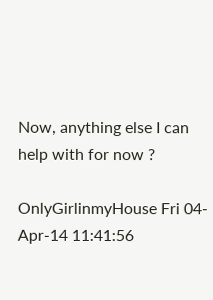Now, anything else I can help with for now ?

OnlyGirlinmyHouse Fri 04-Apr-14 11:41:56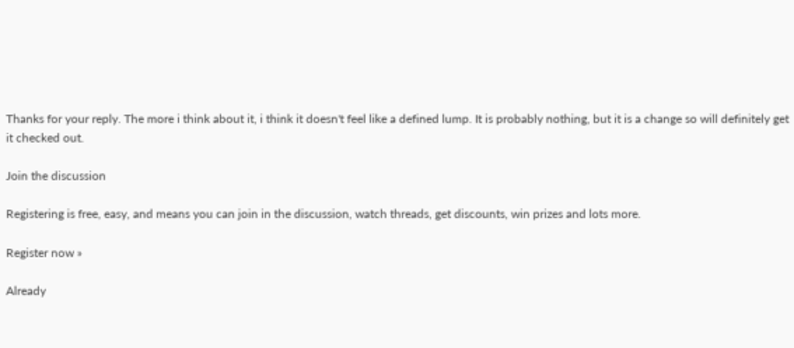Thanks for your reply. The more i think about it, i think it doesn't feel like a defined lump. It is probably nothing, but it is a change so will definitely get it checked out.

Join the discussion

Registering is free, easy, and means you can join in the discussion, watch threads, get discounts, win prizes and lots more.

Register now »

Already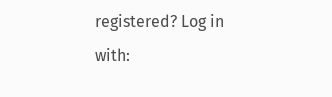registered? Log in with: